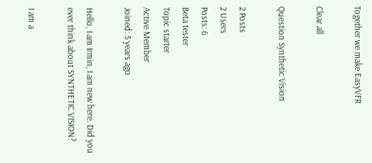Together we make EasyVFR

Clear all

Question Synthetic Vision

2 Posts
2 Users
Posts: 6
Beta tester
Topic starter
Active Member
Joined: 5 years ago

Hello, I am Irmin, I am new here. Did you ever think about SYNTHETIC VISION?

I am a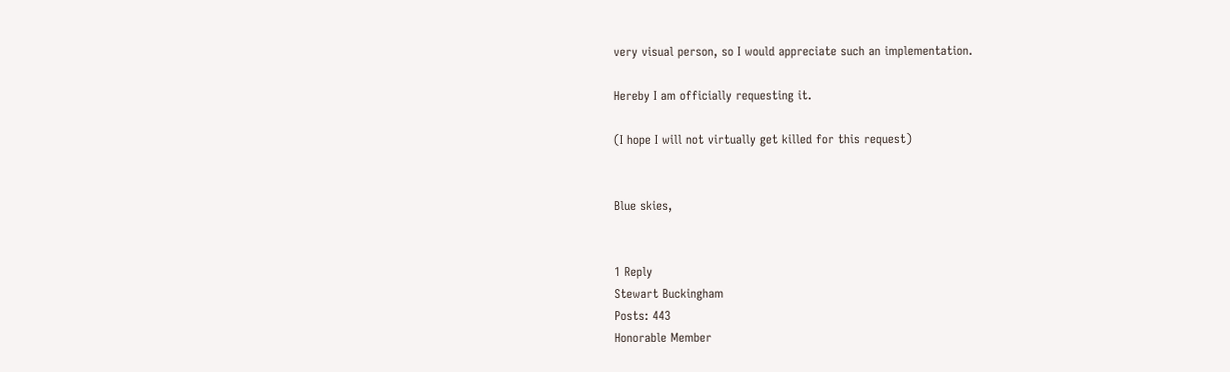very visual person, so I would appreciate such an implementation.

Hereby I am officially requesting it.

(I hope I will not virtually get killed for this request)


Blue skies,


1 Reply
Stewart Buckingham
Posts: 443
Honorable Member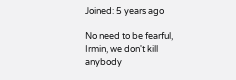Joined: 5 years ago

No need to be fearful, Irmin, we don't kill anybody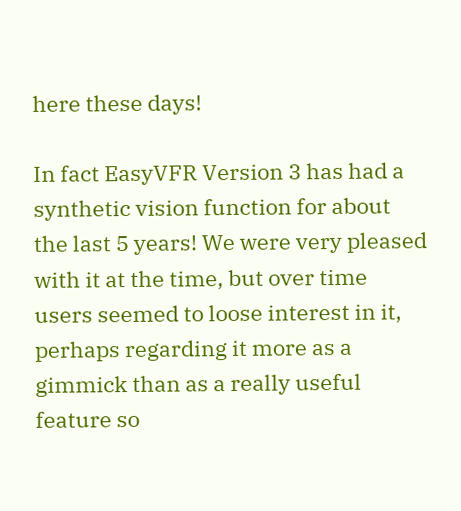here these days!

In fact EasyVFR Version 3 has had a synthetic vision function for about the last 5 years! We were very pleased with it at the time, but over time users seemed to loose interest in it, perhaps regarding it more as a gimmick than as a really useful feature so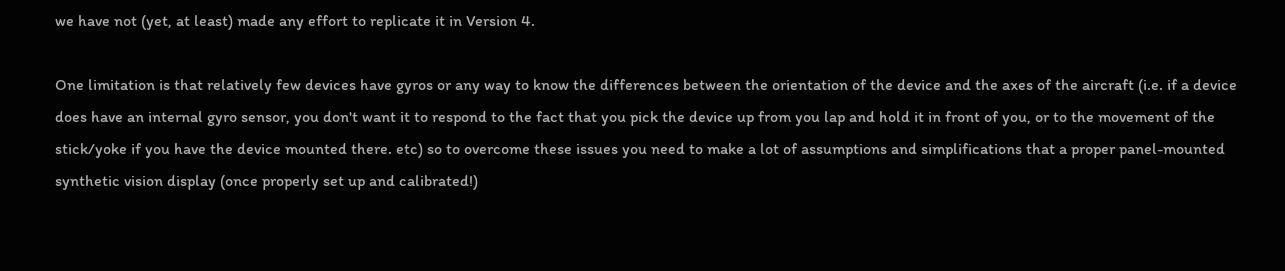we have not (yet, at least) made any effort to replicate it in Version 4.

One limitation is that relatively few devices have gyros or any way to know the differences between the orientation of the device and the axes of the aircraft (i.e. if a device does have an internal gyro sensor, you don't want it to respond to the fact that you pick the device up from you lap and hold it in front of you, or to the movement of the stick/yoke if you have the device mounted there. etc) so to overcome these issues you need to make a lot of assumptions and simplifications that a proper panel-mounted synthetic vision display (once properly set up and calibrated!)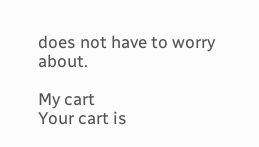does not have to worry about.

My cart
Your cart is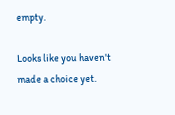empty.

Looks like you haven't made a choice yet.